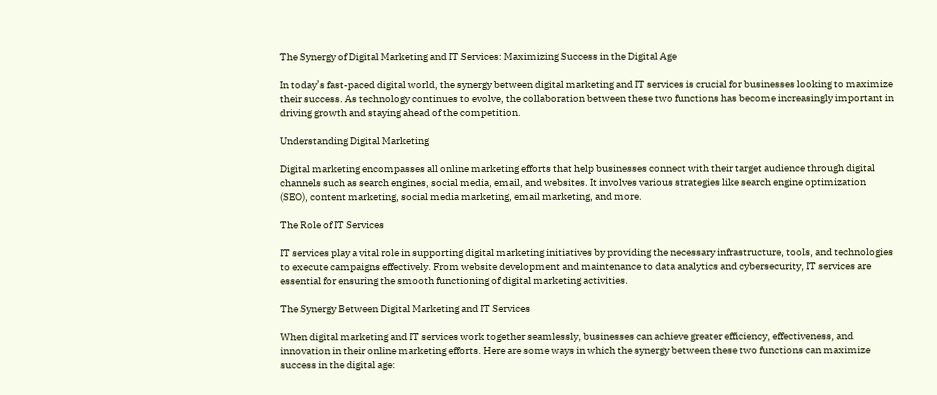The Synergy of Digital Marketing and IT Services: Maximizing Success in the Digital Age

In today’s fast-paced digital world, the synergy between digital marketing and IT services is crucial for businesses looking to maximize their success. As technology continues to evolve, the collaboration between these two functions has become increasingly important in driving growth and staying ahead of the competition.

Understanding Digital Marketing

Digital marketing encompasses all online marketing efforts that help businesses connect with their target audience through digital channels such as search engines, social media, email, and websites. It involves various strategies like search engine optimization (SEO), content marketing, social media marketing, email marketing, and more.

The Role of IT Services

IT services play a vital role in supporting digital marketing initiatives by providing the necessary infrastructure, tools, and technologies to execute campaigns effectively. From website development and maintenance to data analytics and cybersecurity, IT services are essential for ensuring the smooth functioning of digital marketing activities.

The Synergy Between Digital Marketing and IT Services

When digital marketing and IT services work together seamlessly, businesses can achieve greater efficiency, effectiveness, and innovation in their online marketing efforts. Here are some ways in which the synergy between these two functions can maximize success in the digital age: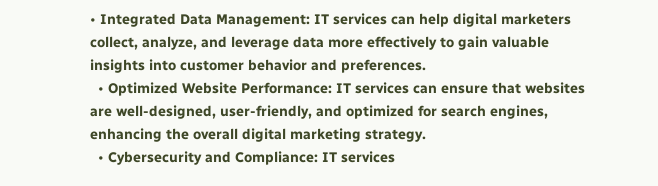• Integrated Data Management: IT services can help digital marketers collect, analyze, and leverage data more effectively to gain valuable insights into customer behavior and preferences.
  • Optimized Website Performance: IT services can ensure that websites are well-designed, user-friendly, and optimized for search engines, enhancing the overall digital marketing strategy.
  • Cybersecurity and Compliance: IT services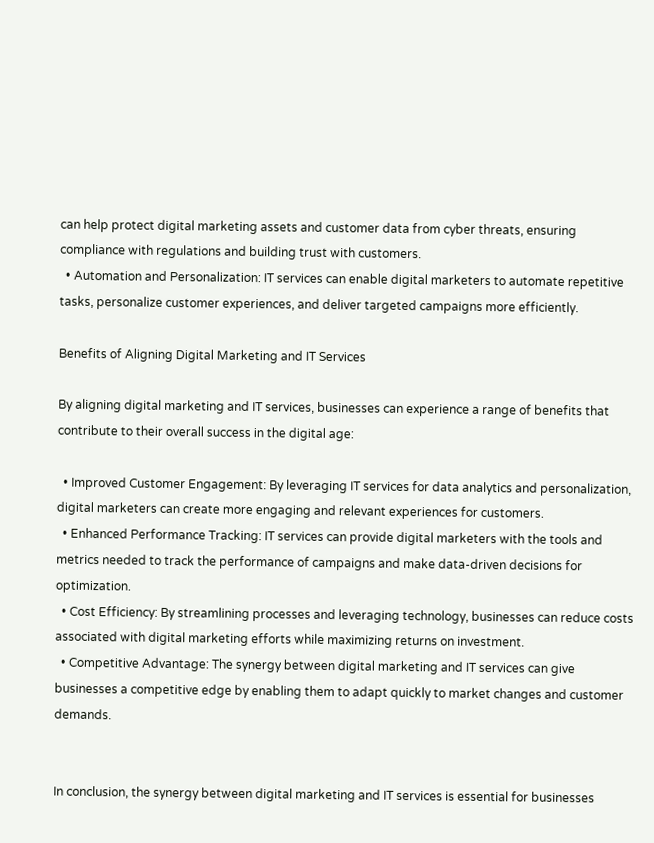can help protect digital marketing assets and customer data from cyber threats, ensuring compliance with regulations and building trust with customers.
  • Automation and Personalization: IT services can enable digital marketers to automate repetitive tasks, personalize customer experiences, and deliver targeted campaigns more efficiently.

Benefits of Aligning Digital Marketing and IT Services

By aligning digital marketing and IT services, businesses can experience a range of benefits that contribute to their overall success in the digital age:

  • Improved Customer Engagement: By leveraging IT services for data analytics and personalization, digital marketers can create more engaging and relevant experiences for customers.
  • Enhanced Performance Tracking: IT services can provide digital marketers with the tools and metrics needed to track the performance of campaigns and make data-driven decisions for optimization.
  • Cost Efficiency: By streamlining processes and leveraging technology, businesses can reduce costs associated with digital marketing efforts while maximizing returns on investment.
  • Competitive Advantage: The synergy between digital marketing and IT services can give businesses a competitive edge by enabling them to adapt quickly to market changes and customer demands.


In conclusion, the synergy between digital marketing and IT services is essential for businesses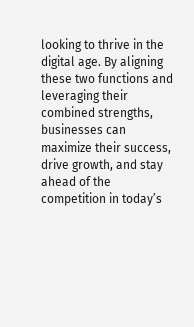looking to thrive in the digital age. By aligning these two functions and leveraging their combined strengths, businesses can maximize their success, drive growth, and stay ahead of the competition in today’s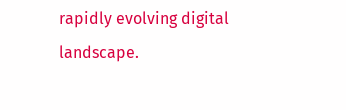rapidly evolving digital landscape.